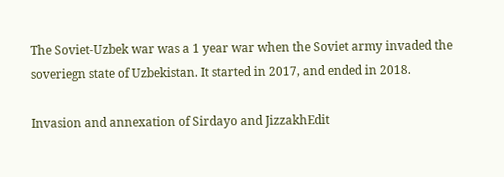The Soviet-Uzbek war was a 1 year war when the Soviet army invaded the soveriegn state of Uzbekistan. It started in 2017, and ended in 2018.

Invasion and annexation of Sirdayo and JizzakhEdit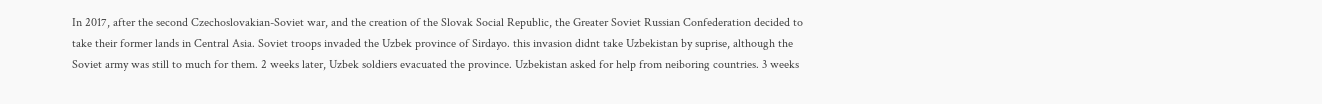In 2017, after the second Czechoslovakian-Soviet war, and the creation of the Slovak Social Republic, the Greater Soviet Russian Confederation decided to take their former lands in Central Asia. Soviet troops invaded the Uzbek province of Sirdayo. this invasion didnt take Uzbekistan by suprise, although the Soviet army was still to much for them. 2 weeks later, Uzbek soldiers evacuated the province. Uzbekistan asked for help from neiboring countries. 3 weeks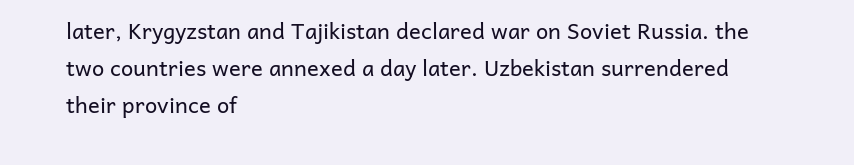later, Krygyzstan and Tajikistan declared war on Soviet Russia. the two countries were annexed a day later. Uzbekistan surrendered their province of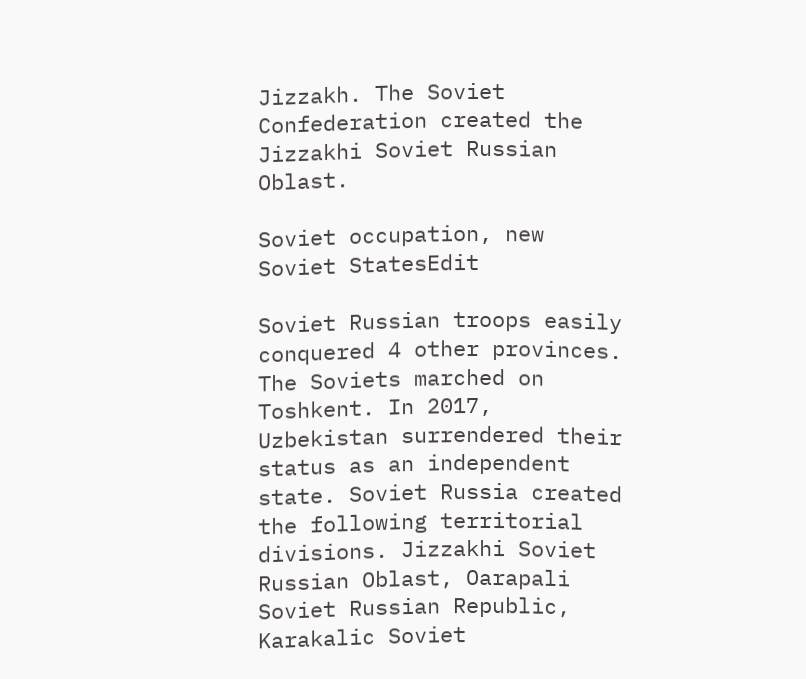Jizzakh. The Soviet Confederation created the Jizzakhi Soviet Russian Oblast.

Soviet occupation, new Soviet StatesEdit

Soviet Russian troops easily conquered 4 other provinces. The Soviets marched on Toshkent. In 2017, Uzbekistan surrendered their status as an independent state. Soviet Russia created the following territorial divisions. Jizzakhi Soviet Russian Oblast, Oarapali Soviet Russian Republic, Karakalic Soviet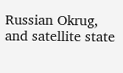Russian Okrug, and satellite state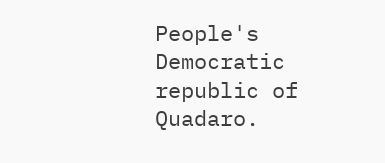People's Democratic republic of Quadaro.